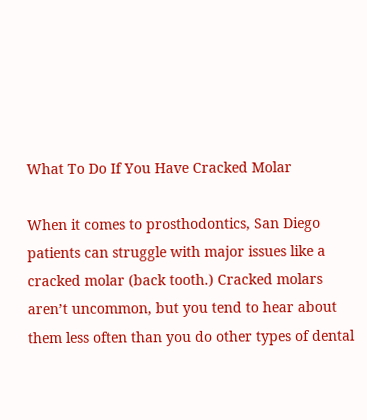What To Do If You Have Cracked Molar

When it comes to prosthodontics, San Diego patients can struggle with major issues like a cracked molar (back tooth.) Cracked molars aren’t uncommon, but you tend to hear about them less often than you do other types of dental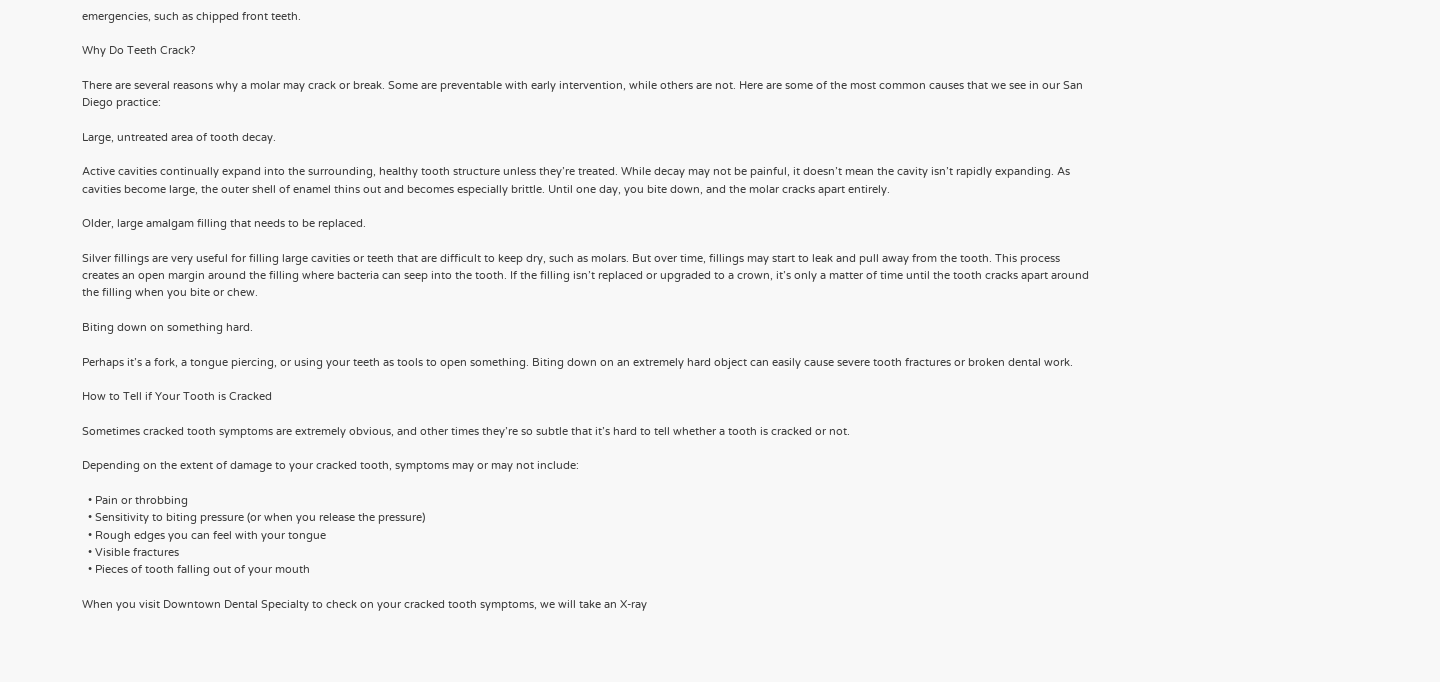emergencies, such as chipped front teeth.

Why Do Teeth Crack?

There are several reasons why a molar may crack or break. Some are preventable with early intervention, while others are not. Here are some of the most common causes that we see in our San Diego practice:

Large, untreated area of tooth decay.

Active cavities continually expand into the surrounding, healthy tooth structure unless they’re treated. While decay may not be painful, it doesn’t mean the cavity isn’t rapidly expanding. As cavities become large, the outer shell of enamel thins out and becomes especially brittle. Until one day, you bite down, and the molar cracks apart entirely.

Older, large amalgam filling that needs to be replaced.

Silver fillings are very useful for filling large cavities or teeth that are difficult to keep dry, such as molars. But over time, fillings may start to leak and pull away from the tooth. This process creates an open margin around the filling where bacteria can seep into the tooth. If the filling isn’t replaced or upgraded to a crown, it’s only a matter of time until the tooth cracks apart around the filling when you bite or chew.

Biting down on something hard.

Perhaps it’s a fork, a tongue piercing, or using your teeth as tools to open something. Biting down on an extremely hard object can easily cause severe tooth fractures or broken dental work.

How to Tell if Your Tooth is Cracked

Sometimes cracked tooth symptoms are extremely obvious, and other times they’re so subtle that it’s hard to tell whether a tooth is cracked or not.

Depending on the extent of damage to your cracked tooth, symptoms may or may not include:

  • Pain or throbbing
  • Sensitivity to biting pressure (or when you release the pressure)
  • Rough edges you can feel with your tongue
  • Visible fractures
  • Pieces of tooth falling out of your mouth

When you visit Downtown Dental Specialty to check on your cracked tooth symptoms, we will take an X-ray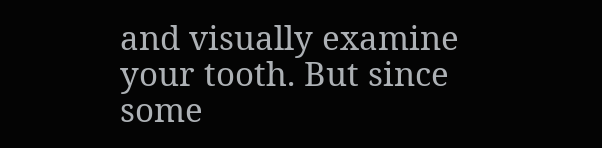and visually examine your tooth. But since some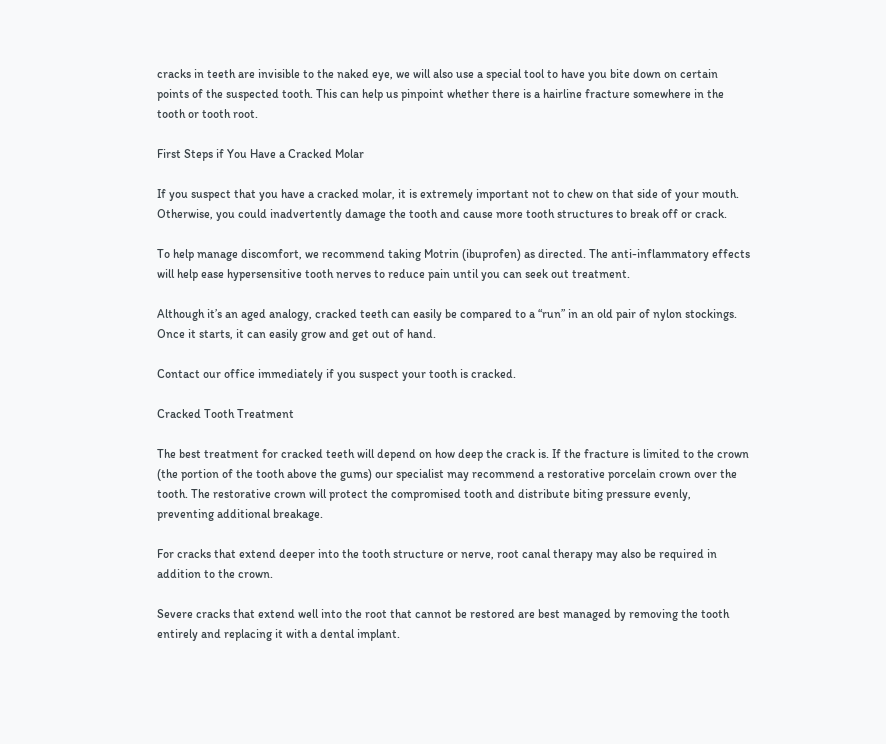cracks in teeth are invisible to the naked eye, we will also use a special tool to have you bite down on certain points of the suspected tooth. This can help us pinpoint whether there is a hairline fracture somewhere in the tooth or tooth root.

First Steps if You Have a Cracked Molar

If you suspect that you have a cracked molar, it is extremely important not to chew on that side of your mouth. Otherwise, you could inadvertently damage the tooth and cause more tooth structures to break off or crack.

To help manage discomfort, we recommend taking Motrin (ibuprofen) as directed. The anti-inflammatory effects will help ease hypersensitive tooth nerves to reduce pain until you can seek out treatment.

Although it’s an aged analogy, cracked teeth can easily be compared to a “run” in an old pair of nylon stockings. Once it starts, it can easily grow and get out of hand.

Contact our office immediately if you suspect your tooth is cracked.

Cracked Tooth Treatment

The best treatment for cracked teeth will depend on how deep the crack is. If the fracture is limited to the crown (the portion of the tooth above the gums) our specialist may recommend a restorative porcelain crown over the tooth. The restorative crown will protect the compromised tooth and distribute biting pressure evenly, preventing additional breakage.

For cracks that extend deeper into the tooth structure or nerve, root canal therapy may also be required in addition to the crown.

Severe cracks that extend well into the root that cannot be restored are best managed by removing the tooth entirely and replacing it with a dental implant.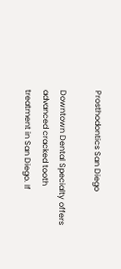Prosthodontics San Diego

Downtown Dental Specialty offers advanced cracked tooth treatment in San Diego. If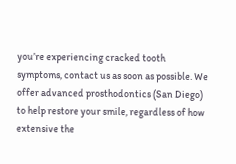you’re experiencing cracked tooth symptoms, contact us as soon as possible. We offer advanced prosthodontics (San Diego) to help restore your smile, regardless of how extensive the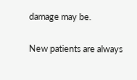damage may be.

New patients are always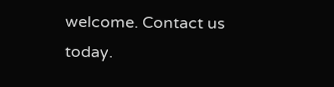welcome. Contact us today.